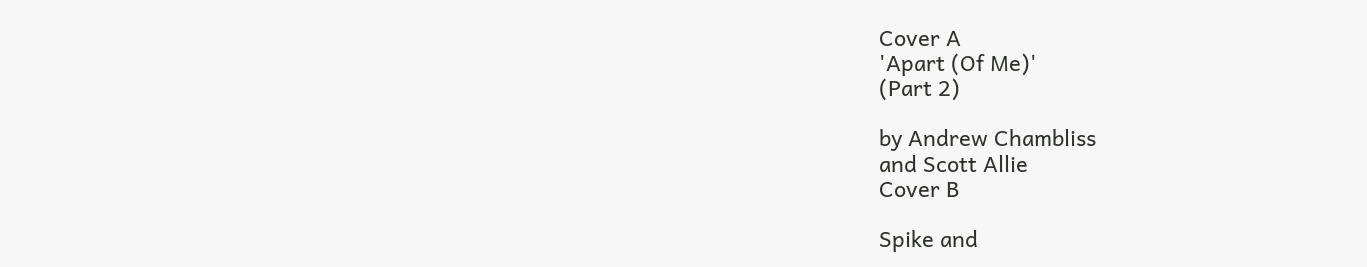Cover A
'Apart (Of Me)'
(Part 2)

by Andrew Chambliss
and Scott Allie
Cover B

Spike and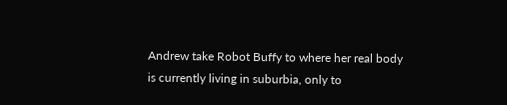Andrew take Robot Buffy to where her real body is currently living in suburbia, only to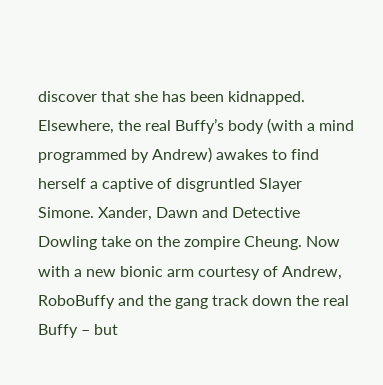discover that she has been kidnapped. Elsewhere, the real Buffy’s body (with a mind programmed by Andrew) awakes to find herself a captive of disgruntled Slayer Simone. Xander, Dawn and Detective Dowling take on the zompire Cheung. Now with a new bionic arm courtesy of Andrew, RoboBuffy and the gang track down the real Buffy – but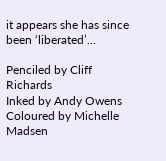it appears she has since been ‘liberated’…

Penciled by Cliff Richards
Inked by Andy Owens
Coloured by Michelle Madsen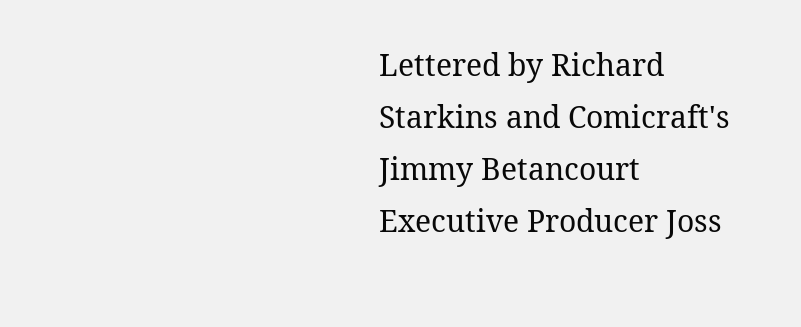Lettered by Richard Starkins and Comicraft's Jimmy Betancourt
Executive Producer Joss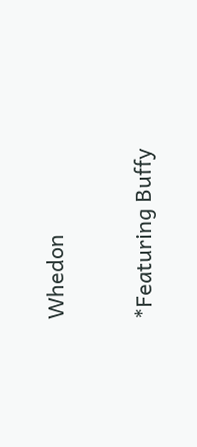Whedon

*Featuring Buffy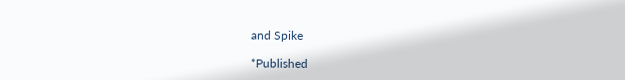and Spike

*Published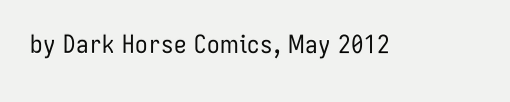by Dark Horse Comics, May 2012